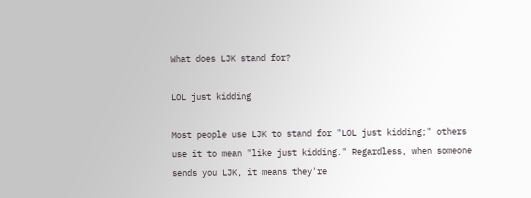What does LJK stand for?

LOL just kidding

Most people use LJK to stand for "LOL just kidding;" others use it to mean "like just kidding." Regardless, when someone sends you LJK, it means they're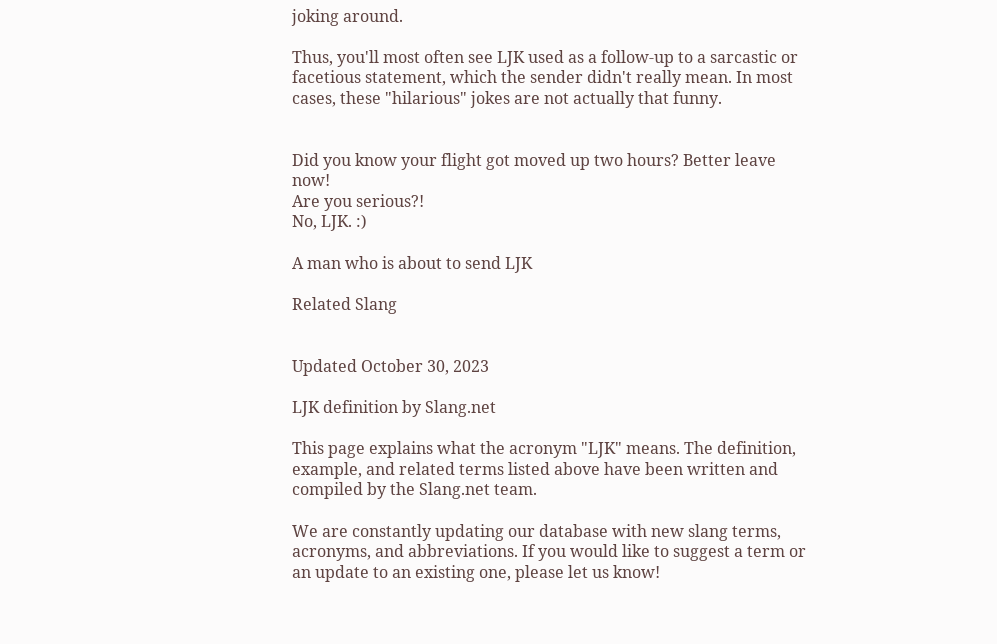joking around.

Thus, you'll most often see LJK used as a follow-up to a sarcastic or facetious statement, which the sender didn't really mean. In most cases, these "hilarious" jokes are not actually that funny.


Did you know your flight got moved up two hours? Better leave now!
Are you serious?!
No, LJK. :)

A man who is about to send LJK

Related Slang


Updated October 30, 2023

LJK definition by Slang.net

This page explains what the acronym "LJK" means. The definition, example, and related terms listed above have been written and compiled by the Slang.net team.

We are constantly updating our database with new slang terms, acronyms, and abbreviations. If you would like to suggest a term or an update to an existing one, please let us know!